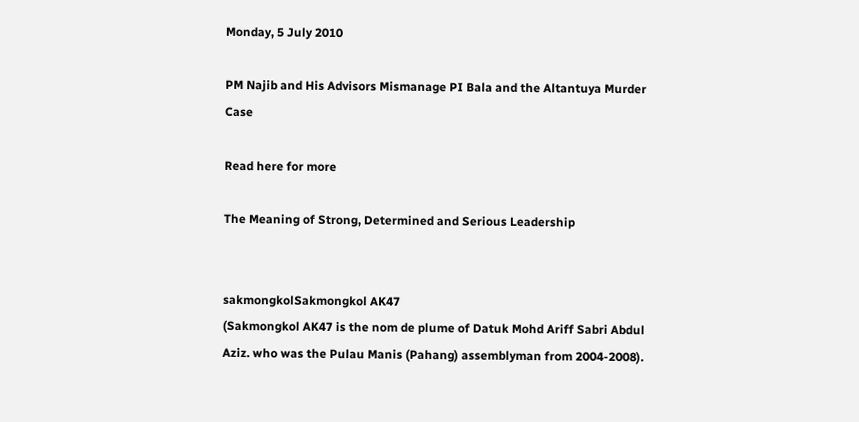Monday, 5 July 2010

PM Najib and His Advisors Mismanage PI Bala and the Altantuya Murder Case

Read here for more

The Meaning of Strong, Determined and Serious Leadership


sakmongkolSakmongkol AK47
(Sakmongkol AK47 is the nom de plume of Datuk Mohd Ariff Sabri Abdul Aziz. who was the Pulau Manis (Pahang) assemblyman from 2004-2008).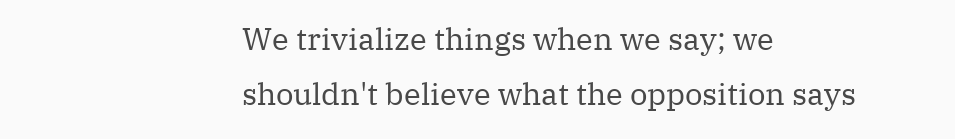We trivialize things when we say; we shouldn't believe what the opposition says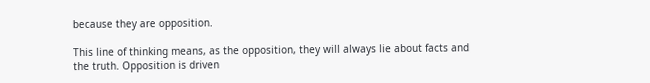because they are opposition.

This line of thinking means, as the opposition, they will always lie about facts and the truth. Opposition is driven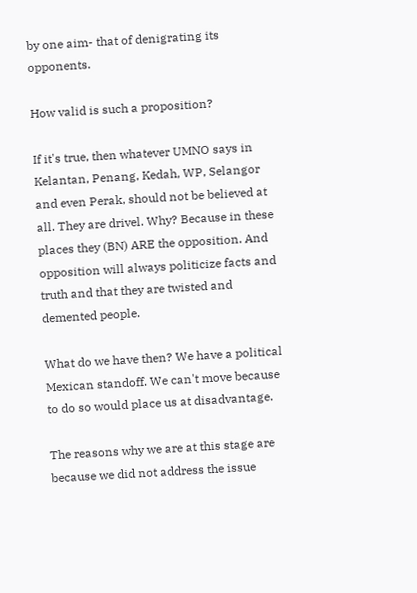by one aim- that of denigrating its opponents.

How valid is such a proposition?

If it's true, then whatever UMNO says in Kelantan, Penang, Kedah, WP, Selangor and even Perak, should not be believed at all. They are drivel. Why? Because in these places they (BN) ARE the opposition. And opposition will always politicize facts and truth and that they are twisted and demented people.

What do we have then? We have a political Mexican standoff. We can't move because to do so would place us at disadvantage.

The reasons why we are at this stage are because we did not address the issue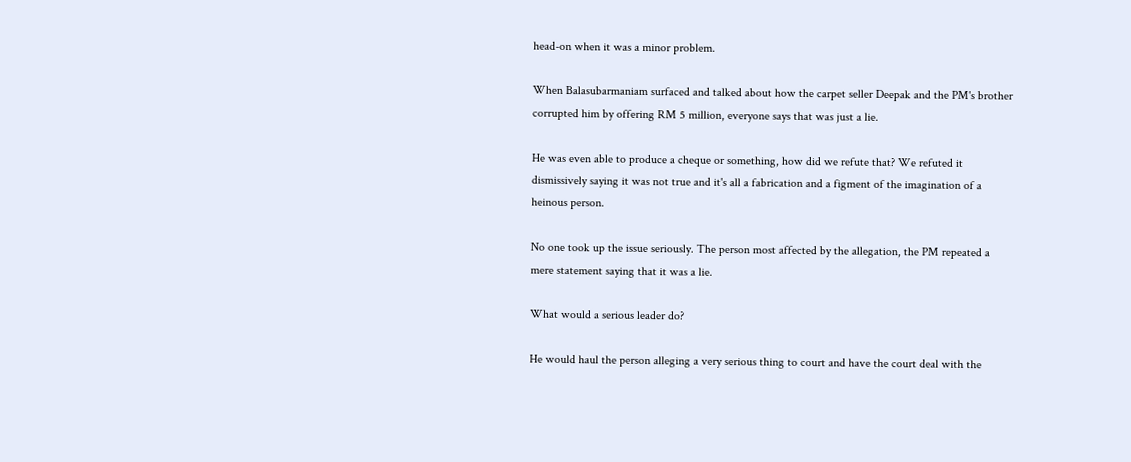head-on when it was a minor problem.

When Balasubarmaniam surfaced and talked about how the carpet seller Deepak and the PM's brother corrupted him by offering RM 5 million, everyone says that was just a lie.

He was even able to produce a cheque or something, how did we refute that? We refuted it dismissively saying it was not true and it's all a fabrication and a figment of the imagination of a heinous person.

No one took up the issue seriously. The person most affected by the allegation, the PM repeated a mere statement saying that it was a lie.

What would a serious leader do?

He would haul the person alleging a very serious thing to court and have the court deal with the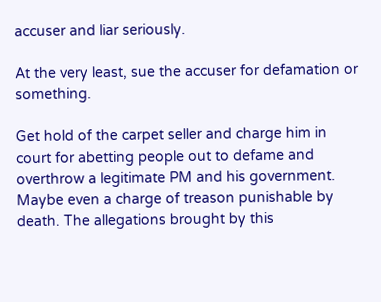accuser and liar seriously.

At the very least, sue the accuser for defamation or something.

Get hold of the carpet seller and charge him in court for abetting people out to defame and overthrow a legitimate PM and his government. Maybe even a charge of treason punishable by death. The allegations brought by this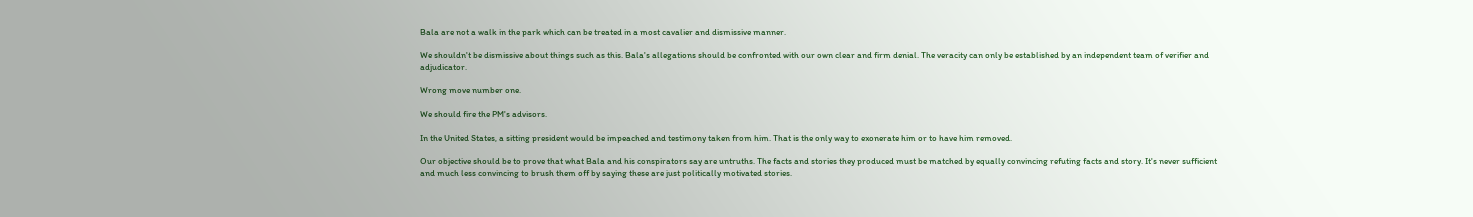Bala are not a walk in the park which can be treated in a most cavalier and dismissive manner.

We shouldn't be dismissive about things such as this. Bala's allegations should be confronted with our own clear and firm denial. The veracity can only be established by an independent team of verifier and adjudicator.

Wrong move number one.

We should fire the PM's advisors.

In the United States, a sitting president would be impeached and testimony taken from him. That is the only way to exonerate him or to have him removed.

Our objective should be to prove that what Bala and his conspirators say are untruths. The facts and stories they produced must be matched by equally convincing refuting facts and story. It's never sufficient and much less convincing to brush them off by saying these are just politically motivated stories.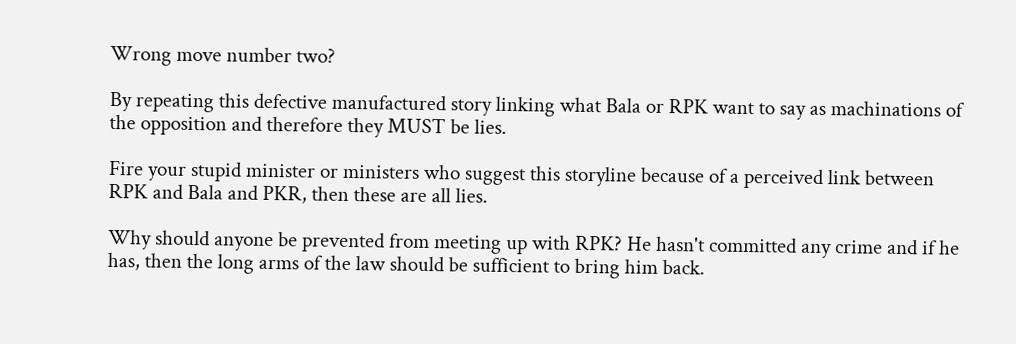Wrong move number two?

By repeating this defective manufactured story linking what Bala or RPK want to say as machinations of the opposition and therefore they MUST be lies.

Fire your stupid minister or ministers who suggest this storyline because of a perceived link between RPK and Bala and PKR, then these are all lies.

Why should anyone be prevented from meeting up with RPK? He hasn't committed any crime and if he has, then the long arms of the law should be sufficient to bring him back.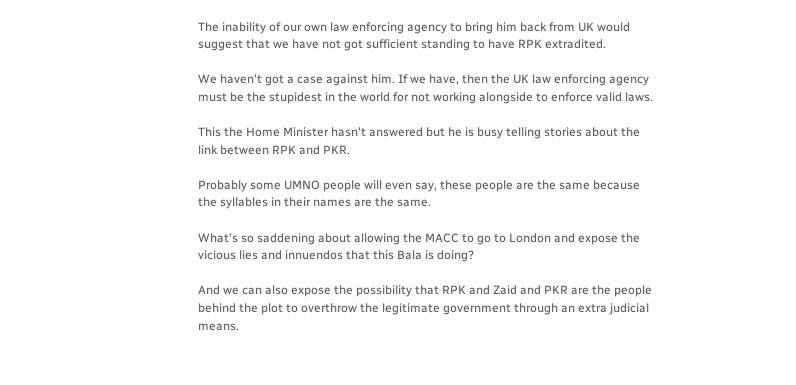The inability of our own law enforcing agency to bring him back from UK would suggest that we have not got sufficient standing to have RPK extradited.

We haven't got a case against him. If we have, then the UK law enforcing agency must be the stupidest in the world for not working alongside to enforce valid laws.

This the Home Minister hasn't answered but he is busy telling stories about the link between RPK and PKR.

Probably some UMNO people will even say, these people are the same because the syllables in their names are the same.

What's so saddening about allowing the MACC to go to London and expose the vicious lies and innuendos that this Bala is doing?

And we can also expose the possibility that RPK and Zaid and PKR are the people behind the plot to overthrow the legitimate government through an extra judicial means.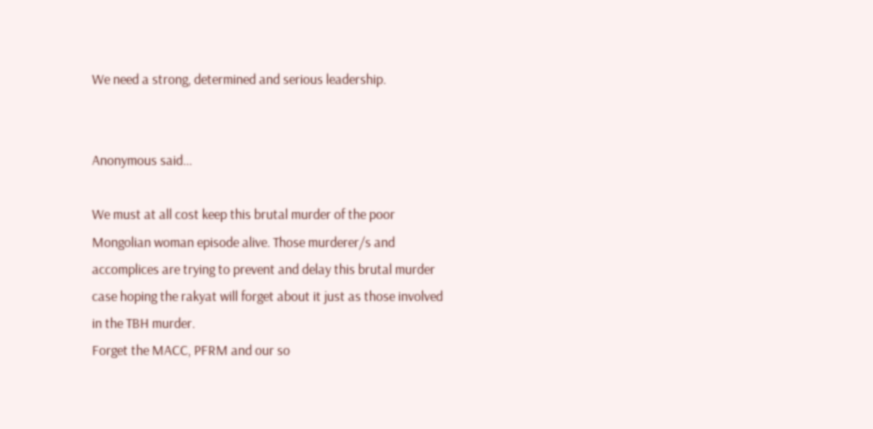We need a strong, determined and serious leadership.


Anonymous said...

We must at all cost keep this brutal murder of the poor Mongolian woman episode alive. Those murderer/s and accomplices are trying to prevent and delay this brutal murder case hoping the rakyat will forget about it just as those involved in the TBH murder.
Forget the MACC, PFRM and our so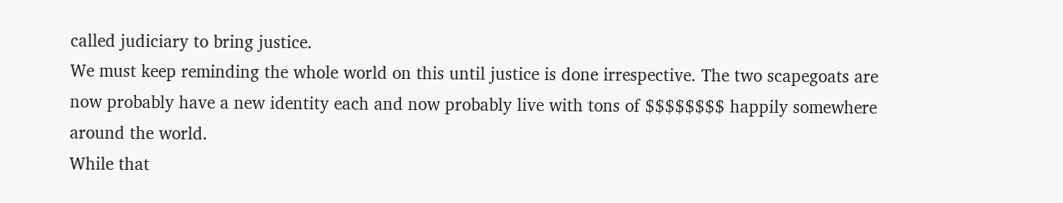called judiciary to bring justice.
We must keep reminding the whole world on this until justice is done irrespective. The two scapegoats are now probably have a new identity each and now probably live with tons of $$$$$$$$ happily somewhere around the world.
While that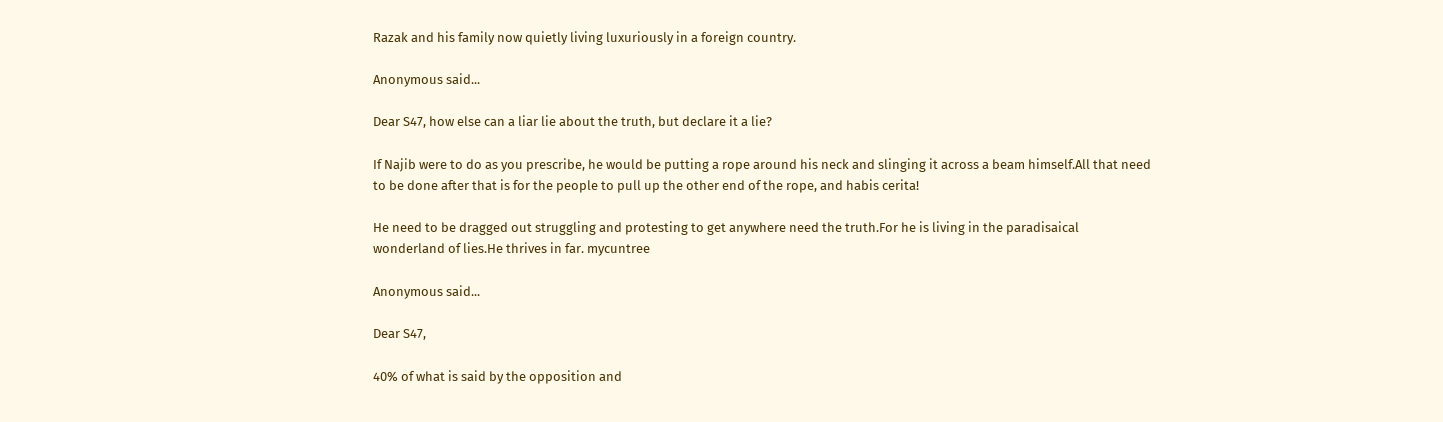Razak and his family now quietly living luxuriously in a foreign country.

Anonymous said...

Dear S47, how else can a liar lie about the truth, but declare it a lie?

If Najib were to do as you prescribe, he would be putting a rope around his neck and slinging it across a beam himself.All that need to be done after that is for the people to pull up the other end of the rope, and habis cerita!

He need to be dragged out struggling and protesting to get anywhere need the truth.For he is living in the paradisaical wonderland of lies.He thrives in far. mycuntree

Anonymous said...

Dear S47,

40% of what is said by the opposition and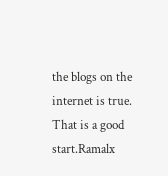the blogs on the internet is true. That is a good start.Ramalx